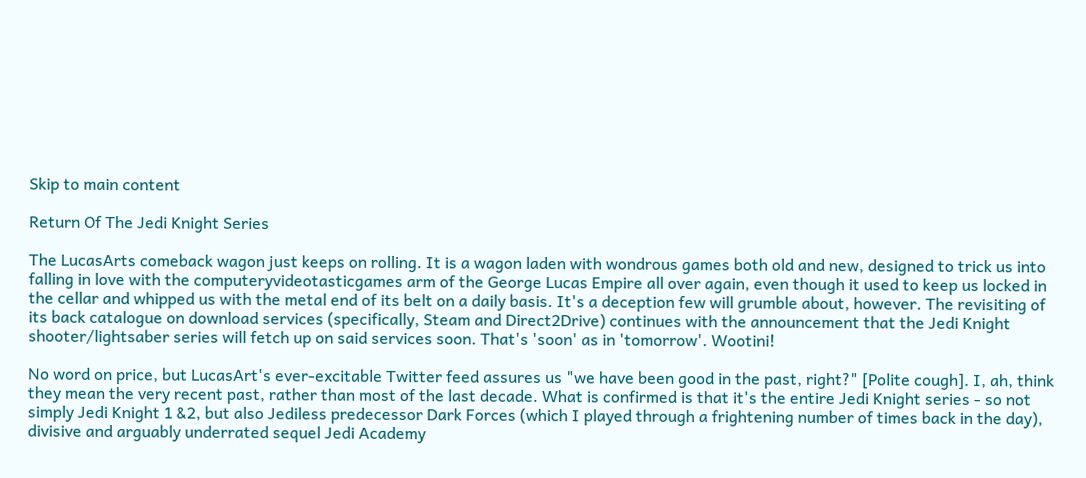Skip to main content

Return Of The Jedi Knight Series

The LucasArts comeback wagon just keeps on rolling. It is a wagon laden with wondrous games both old and new, designed to trick us into falling in love with the computeryvideotasticgames arm of the George Lucas Empire all over again, even though it used to keep us locked in the cellar and whipped us with the metal end of its belt on a daily basis. It's a deception few will grumble about, however. The revisiting of its back catalogue on download services (specifically, Steam and Direct2Drive) continues with the announcement that the Jedi Knight shooter/lightsaber series will fetch up on said services soon. That's 'soon' as in 'tomorrow'. Wootini!

No word on price, but LucasArt's ever-excitable Twitter feed assures us "we have been good in the past, right?" [Polite cough]. I, ah, think they mean the very recent past, rather than most of the last decade. What is confirmed is that it's the entire Jedi Knight series - so not simply Jedi Knight 1 &2, but also Jediless predecessor Dark Forces (which I played through a frightening number of times back in the day), divisive and arguably underrated sequel Jedi Academy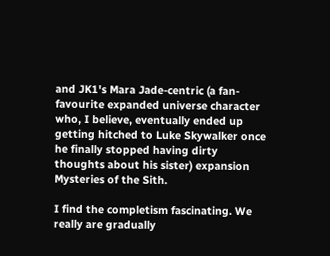and JK1's Mara Jade-centric (a fan-favourite expanded universe character who, I believe, eventually ended up getting hitched to Luke Skywalker once he finally stopped having dirty thoughts about his sister) expansion Mysteries of the Sith.

I find the completism fascinating. We really are gradually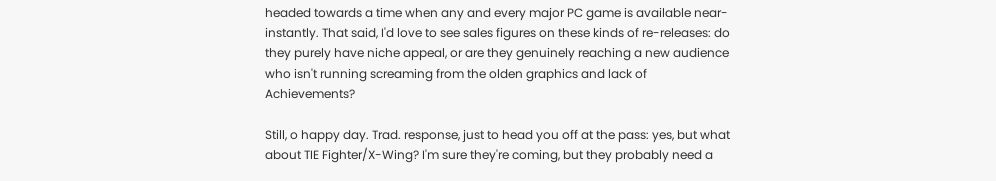headed towards a time when any and every major PC game is available near-instantly. That said, I'd love to see sales figures on these kinds of re-releases: do they purely have niche appeal, or are they genuinely reaching a new audience who isn't running screaming from the olden graphics and lack of Achievements?

Still, o happy day. Trad. response, just to head you off at the pass: yes, but what about TIE Fighter/X-Wing? I'm sure they're coming, but they probably need a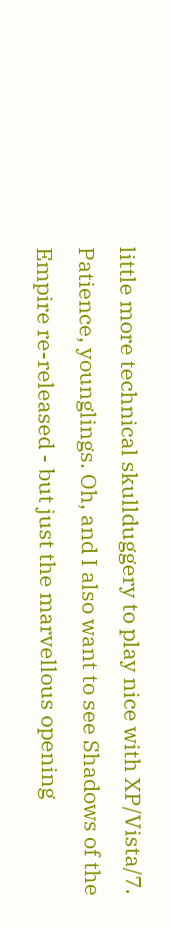little more technical skullduggery to play nice with XP/Vista/7. Patience, younglings. Oh, and I also want to see Shadows of the Empire re-released - but just the marvellous opening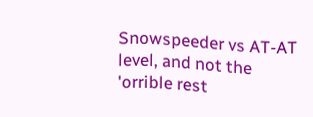Snowspeeder vs AT-AT level, and not the 'orrible rest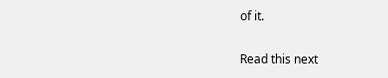of it.

Read this next